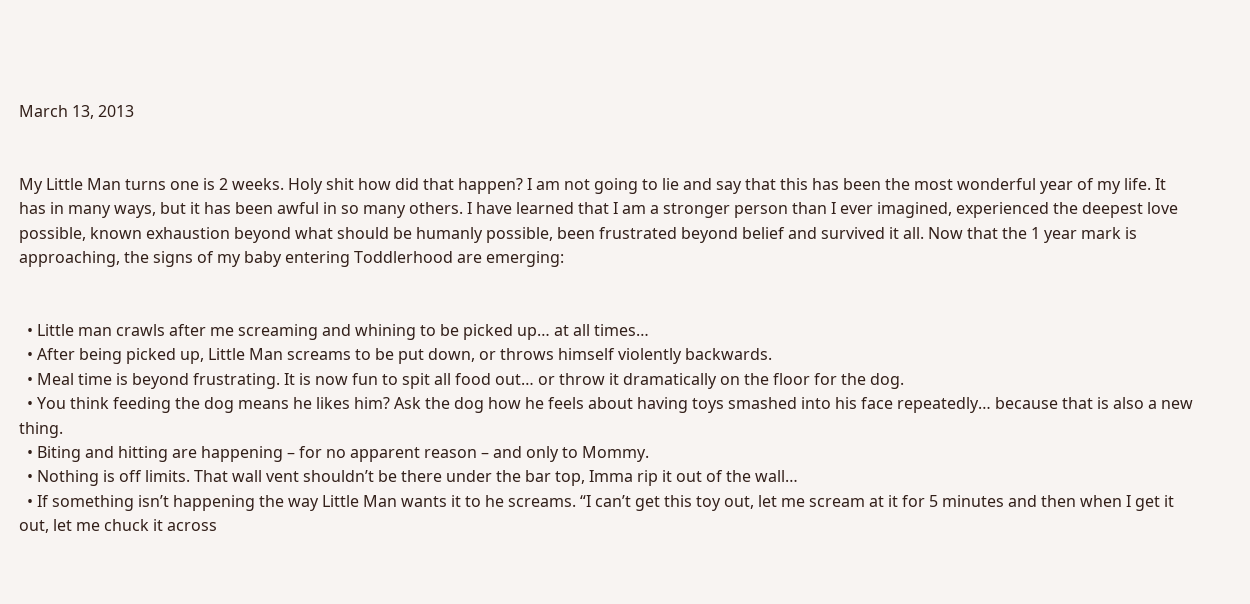March 13, 2013


My Little Man turns one is 2 weeks. Holy shit how did that happen? I am not going to lie and say that this has been the most wonderful year of my life. It has in many ways, but it has been awful in so many others. I have learned that I am a stronger person than I ever imagined, experienced the deepest love possible, known exhaustion beyond what should be humanly possible, been frustrated beyond belief and survived it all. Now that the 1 year mark is approaching, the signs of my baby entering Toddlerhood are emerging:


  • Little man crawls after me screaming and whining to be picked up… at all times…
  • After being picked up, Little Man screams to be put down, or throws himself violently backwards.
  • Meal time is beyond frustrating. It is now fun to spit all food out… or throw it dramatically on the floor for the dog.
  • You think feeding the dog means he likes him? Ask the dog how he feels about having toys smashed into his face repeatedly… because that is also a new thing.
  • Biting and hitting are happening – for no apparent reason – and only to Mommy.
  • Nothing is off limits. That wall vent shouldn’t be there under the bar top, Imma rip it out of the wall…
  • If something isn’t happening the way Little Man wants it to he screams. “I can’t get this toy out, let me scream at it for 5 minutes and then when I get it out, let me chuck it across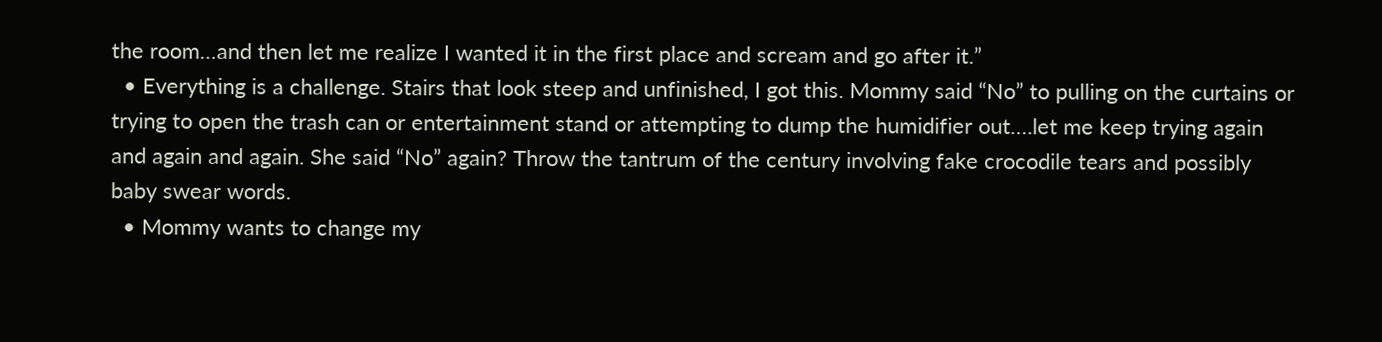the room…and then let me realize I wanted it in the first place and scream and go after it.”
  • Everything is a challenge. Stairs that look steep and unfinished, I got this. Mommy said “No” to pulling on the curtains or trying to open the trash can or entertainment stand or attempting to dump the humidifier out….let me keep trying again and again and again. She said “No” again? Throw the tantrum of the century involving fake crocodile tears and possibly baby swear words.
  • Mommy wants to change my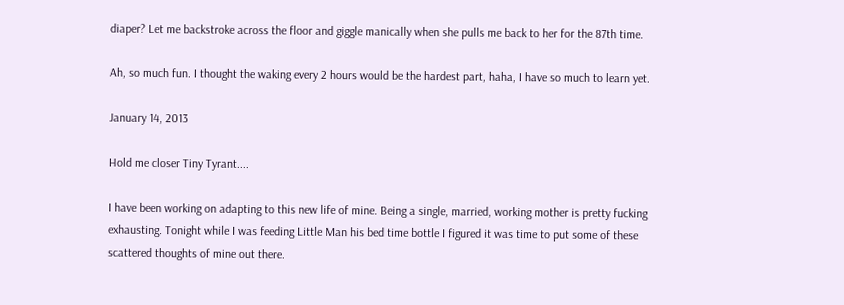diaper? Let me backstroke across the floor and giggle manically when she pulls me back to her for the 87th time.

Ah, so much fun. I thought the waking every 2 hours would be the hardest part, haha, I have so much to learn yet.

January 14, 2013

Hold me closer Tiny Tyrant....

I have been working on adapting to this new life of mine. Being a single, married, working mother is pretty fucking exhausting. Tonight while I was feeding Little Man his bed time bottle I figured it was time to put some of these scattered thoughts of mine out there.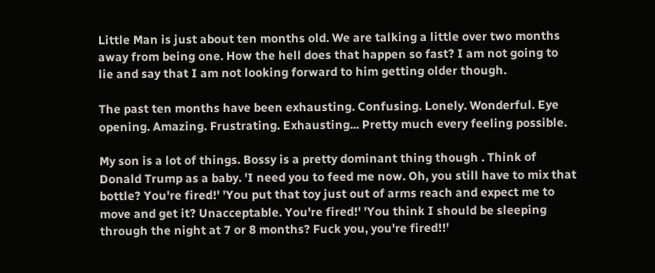Little Man is just about ten months old. We are talking a little over two months away from being one. How the hell does that happen so fast? I am not going to lie and say that I am not looking forward to him getting older though.

The past ten months have been exhausting. Confusing. Lonely. Wonderful. Eye opening. Amazing. Frustrating. Exhausting... Pretty much every feeling possible.

My son is a lot of things. Bossy is a pretty dominant thing though . Think of Donald Trump as a baby. 'I need you to feed me now. Oh, you still have to mix that bottle? You're fired!' 'You put that toy just out of arms reach and expect me to move and get it? Unacceptable. You're fired!' 'You think I should be sleeping through the night at 7 or 8 months? Fuck you, you're fired!!'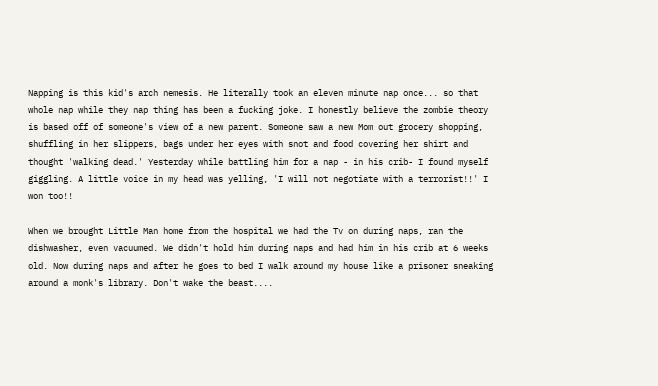Napping is this kid's arch nemesis. He literally took an eleven minute nap once... so that whole nap while they nap thing has been a fucking joke. I honestly believe the zombie theory is based off of someone's view of a new parent. Someone saw a new Mom out grocery shopping, shuffling in her slippers, bags under her eyes with snot and food covering her shirt and thought 'walking dead.' Yesterday while battling him for a nap - in his crib- I found myself giggling. A little voice in my head was yelling, 'I will not negotiate with a terrorist!!' I won too!!

When we brought Little Man home from the hospital we had the Tv on during naps, ran the dishwasher, even vacuumed. We didn't hold him during naps and had him in his crib at 6 weeks old. Now during naps and after he goes to bed I walk around my house like a prisoner sneaking around a monk's library. Don't wake the beast....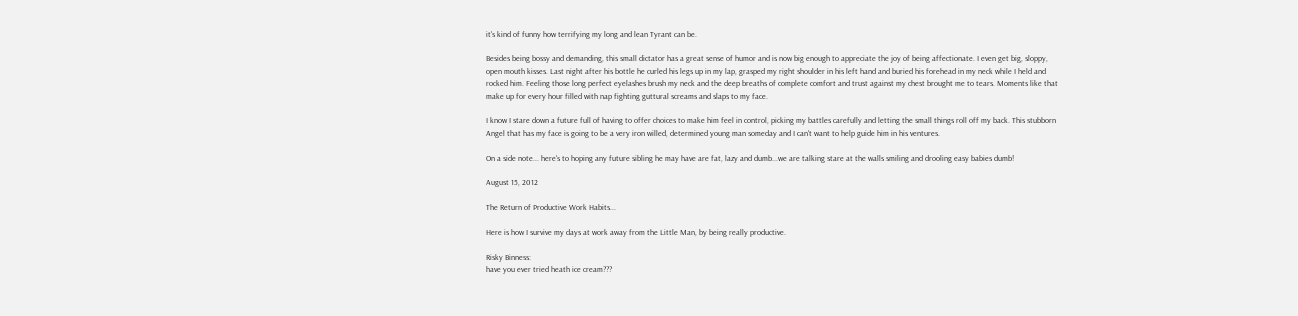it's kind of funny how terrifying my long and lean Tyrant can be.

Besides being bossy and demanding, this small dictator has a great sense of humor and is now big enough to appreciate the joy of being affectionate. I even get big, sloppy, open mouth kisses. Last night after his bottle he curled his legs up in my lap, grasped my right shoulder in his left hand and buried his forehead in my neck while I held and rocked him. Feeling those long perfect eyelashes brush my neck and the deep breaths of complete comfort and trust against my chest brought me to tears. Moments like that make up for every hour filled with nap fighting guttural screams and slaps to my face.

I know I stare down a future full of having to offer choices to make him feel in control, picking my battles carefully and letting the small things roll off my back. This stubborn Angel that has my face is going to be a very iron willed, determined young man someday and I can't want to help guide him in his ventures.

On a side note... here's to hoping any future sibling he may have are fat, lazy and dumb...we are talking stare at the walls smiling and drooling easy babies dumb!

August 15, 2012

The Return of Productive Work Habits...

Here is how I survive my days at work away from the Little Man, by being really productive.

Risky Binness:
have you ever tried heath ice cream???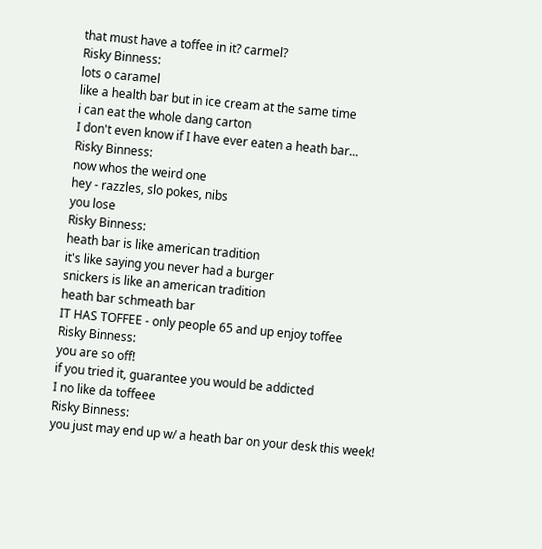that must have a toffee in it? carmel?
Risky Binness:
lots o caramel
like a health bar but in ice cream at the same time
i can eat the whole dang carton
I don't even know if I have ever eaten a heath bar...
Risky Binness:
now whos the weird one
hey - razzles, slo pokes, nibs
you lose
Risky Binness:
heath bar is like american tradition
it's like saying you never had a burger
snickers is like an american tradition
heath bar schmeath bar
IT HAS TOFFEE - only people 65 and up enjoy toffee
Risky Binness:
you are so off!
if you tried it, guarantee you would be addicted
I no like da toffeee
Risky Binness:
you just may end up w/ a heath bar on your desk this week!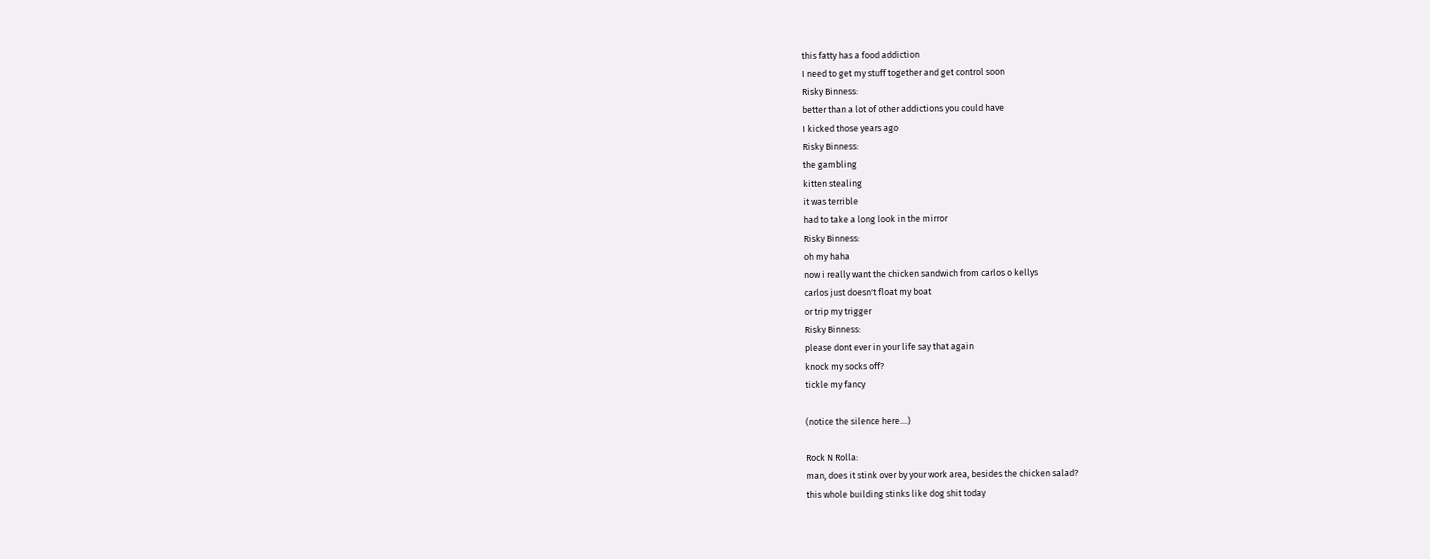this fatty has a food addiction
I need to get my stuff together and get control soon
Risky Binness:
better than a lot of other addictions you could have
I kicked those years ago
Risky Binness:
the gambling
kitten stealing
it was terrible
had to take a long look in the mirror
Risky Binness:
oh my haha
now i really want the chicken sandwich from carlos o kellys
carlos just doesn't float my boat
or trip my trigger
Risky Binness:
please dont ever in your life say that again
knock my socks off?
tickle my fancy

(notice the silence here....)

Rock N Rolla:
man, does it stink over by your work area, besides the chicken salad?
this whole building stinks like dog shit today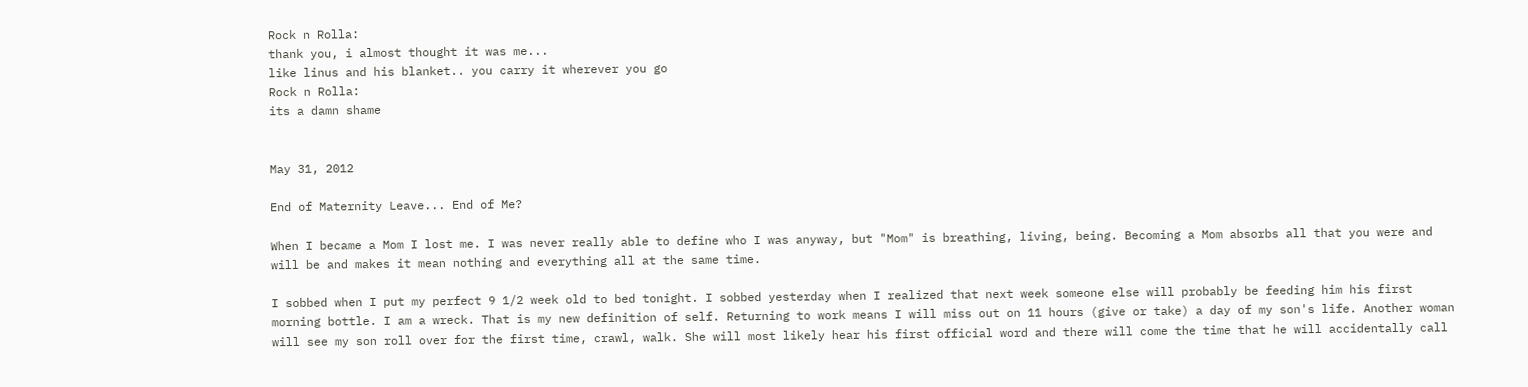Rock n Rolla:
thank you, i almost thought it was me...
like linus and his blanket.. you carry it wherever you go
Rock n Rolla:
its a damn shame


May 31, 2012

End of Maternity Leave... End of Me?

When I became a Mom I lost me. I was never really able to define who I was anyway, but "Mom" is breathing, living, being. Becoming a Mom absorbs all that you were and will be and makes it mean nothing and everything all at the same time.

I sobbed when I put my perfect 9 1/2 week old to bed tonight. I sobbed yesterday when I realized that next week someone else will probably be feeding him his first morning bottle. I am a wreck. That is my new definition of self. Returning to work means I will miss out on 11 hours (give or take) a day of my son's life. Another woman will see my son roll over for the first time, crawl, walk. She will most likely hear his first official word and there will come the time that he will accidentally call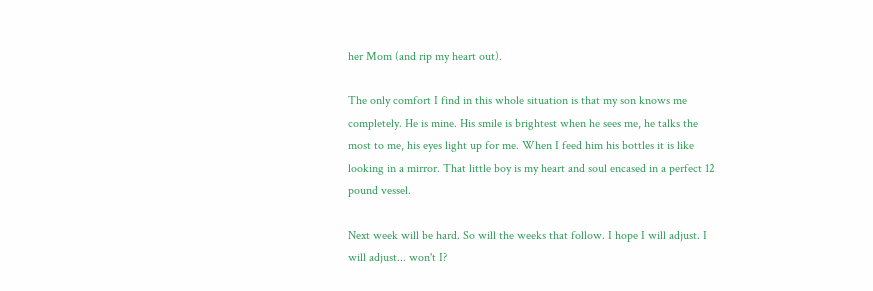her Mom (and rip my heart out).

The only comfort I find in this whole situation is that my son knows me completely. He is mine. His smile is brightest when he sees me, he talks the most to me, his eyes light up for me. When I feed him his bottles it is like looking in a mirror. That little boy is my heart and soul encased in a perfect 12 pound vessel.

Next week will be hard. So will the weeks that follow. I hope I will adjust. I will adjust... won't I?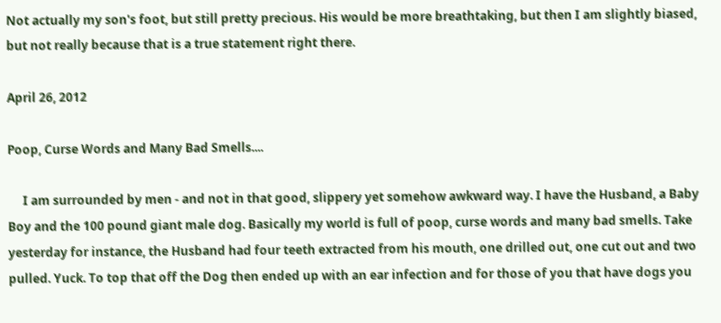Not actually my son's foot, but still pretty precious. His would be more breathtaking, but then I am slightly biased, but not really because that is a true statement right there.

April 26, 2012

Poop, Curse Words and Many Bad Smells....

     I am surrounded by men - and not in that good, slippery yet somehow awkward way. I have the Husband, a Baby Boy and the 100 pound giant male dog. Basically my world is full of poop, curse words and many bad smells. Take yesterday for instance, the Husband had four teeth extracted from his mouth, one drilled out, one cut out and two pulled. Yuck. To top that off the Dog then ended up with an ear infection and for those of you that have dogs you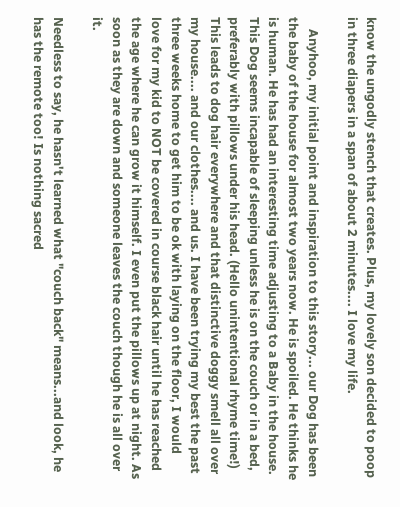know the ungodly stench that creates. Plus, my lovely son decided to poop in three diapers in a span of about 2 minutes.... I love my life.

    Anyhoo, my initial point and inspiration to this story... our Dog has been the baby of the house for almost two years now. He is spoiled. He thinks he is human. He has had an interesting time adjusting to a Baby in the house. This Dog seems incapable of sleeping unless he is on the couch or in a bed, preferably with pillows under his head. (Hello unintentional rhyme time!) This leads to dog hair everywhere and that distinctive doggy smell all over my house.... and our clothes.... and us. I have been trying my best the past three weeks home to get him to be ok with laying on the floor, I would love for my kid to NOT be covered in course black hair until he has reached the age where he can grow it himself. I even put the pillows up at night. As soon as they are down and someone leaves the couch though he is all over it.

Needless to say, he hasn't learned what "couch back" means...and look, he has the remote too! Is nothing sacred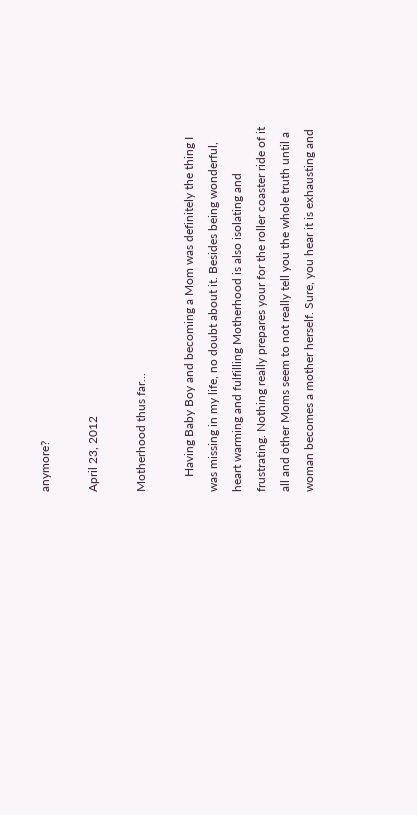anymore?

April 23, 2012

Motherhood thus far...

     Having Baby Boy and becoming a Mom was definitely the thing I was missing in my life, no doubt about it. Besides being wonderful, heart warming and fulfilling Motherhood is also isolating and frustrating. Nothing really prepares your for the roller coaster ride of it all and other Moms seem to not really tell you the whole truth until a woman becomes a mother herself. Sure, you hear it is exhausting and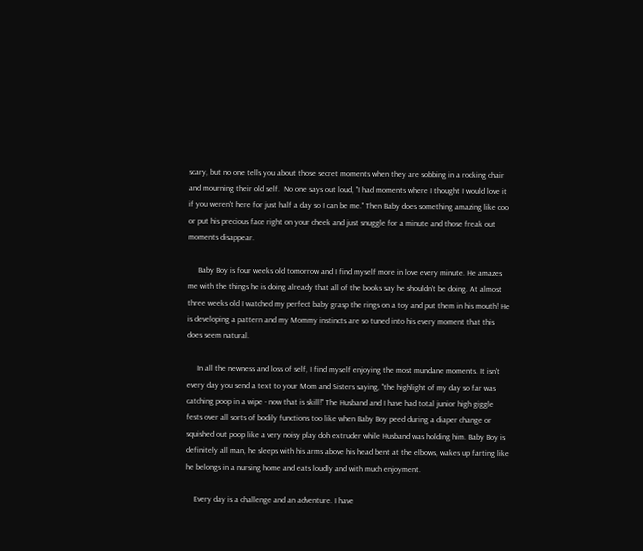scary, but no one tells you about those secret moments when they are sobbing in a rocking chair and mourning their old self.  No one says out loud, "I had moments where I thought I would love it if you weren't here for just half a day so I can be me." Then Baby does something amazing like coo or put his precious face right on your cheek and just snuggle for a minute and those freak out moments disappear.

     Baby Boy is four weeks old tomorrow and I find myself more in love every minute. He amazes me with the things he is doing already that all of the books say he shouldn't be doing. At almost three weeks old I watched my perfect baby grasp the rings on a toy and put them in his mouth! He is developing a pattern and my Mommy instincts are so tuned into his every moment that this does seem natural.

     In all the newness and loss of self, I find myself enjoying the most mundane moments. It isn't every day you send a text to your Mom and Sisters saying, "the highlight of my day so far was catching poop in a wipe - now that is skill!" The Husband and I have had total junior high giggle fests over all sorts of bodily functions too like when Baby Boy peed during a diaper change or squished out poop like a very noisy play doh extruder while Husband was holding him. Baby Boy is definitely all man, he sleeps with his arms above his head bent at the elbows, wakes up farting like he belongs in a nursing home and eats loudly and with much enjoyment.

    Every day is a challenge and an adventure. I have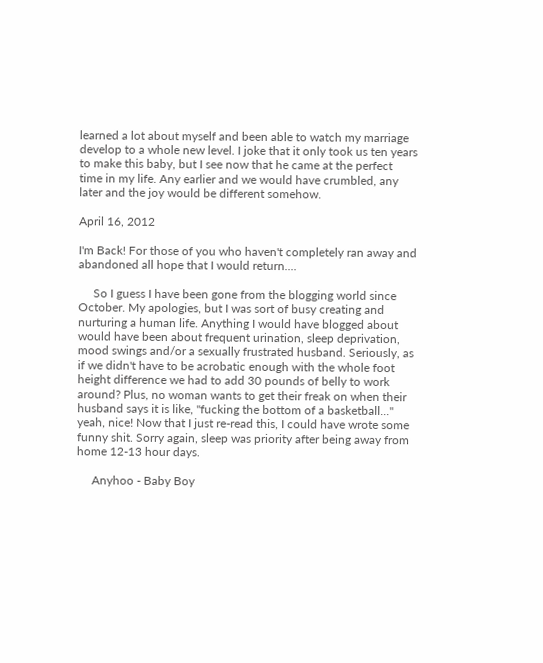learned a lot about myself and been able to watch my marriage develop to a whole new level. I joke that it only took us ten years to make this baby, but I see now that he came at the perfect time in my life. Any earlier and we would have crumbled, any later and the joy would be different somehow.

April 16, 2012

I'm Back! For those of you who haven't completely ran away and abandoned all hope that I would return....

     So I guess I have been gone from the blogging world since October. My apologies, but I was sort of busy creating and nurturing a human life. Anything I would have blogged about would have been about frequent urination, sleep deprivation, mood swings and/or a sexually frustrated husband. Seriously, as if we didn't have to be acrobatic enough with the whole foot height difference we had to add 30 pounds of belly to work around? Plus, no woman wants to get their freak on when their husband says it is like, "fucking the bottom of a basketball..." yeah, nice! Now that I just re-read this, I could have wrote some funny shit. Sorry again, sleep was priority after being away from home 12-13 hour days.

     Anyhoo - Baby Boy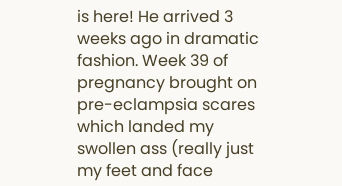is here! He arrived 3 weeks ago in dramatic fashion. Week 39 of pregnancy brought on pre-eclampsia scares which landed my swollen ass (really just my feet and face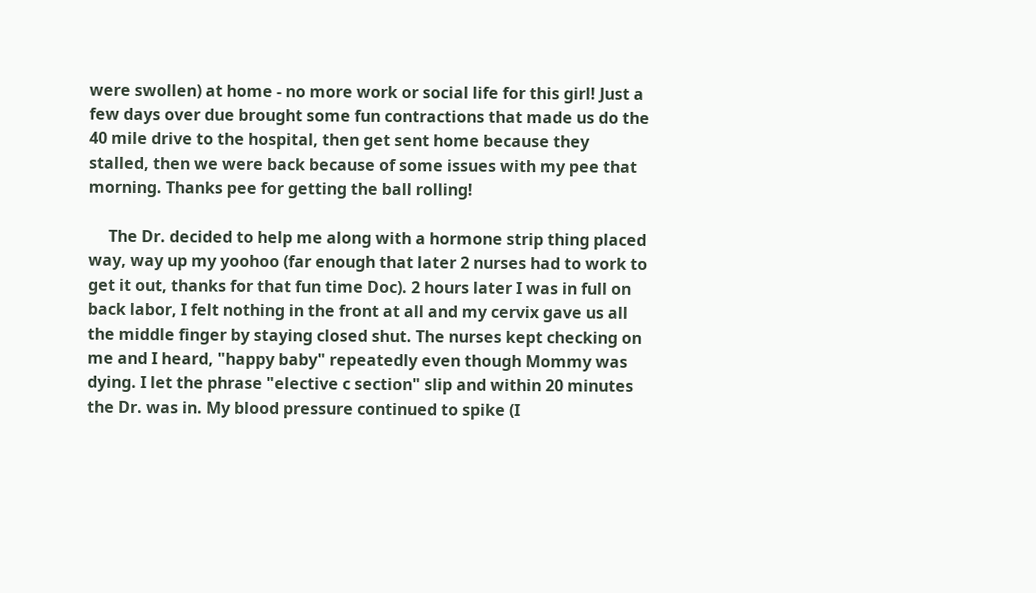were swollen) at home - no more work or social life for this girl! Just a few days over due brought some fun contractions that made us do the 40 mile drive to the hospital, then get sent home because they stalled, then we were back because of some issues with my pee that morning. Thanks pee for getting the ball rolling!

     The Dr. decided to help me along with a hormone strip thing placed way, way up my yoohoo (far enough that later 2 nurses had to work to get it out, thanks for that fun time Doc). 2 hours later I was in full on back labor, I felt nothing in the front at all and my cervix gave us all the middle finger by staying closed shut. The nurses kept checking on me and I heard, "happy baby" repeatedly even though Mommy was dying. I let the phrase "elective c section" slip and within 20 minutes the Dr. was in. My blood pressure continued to spike (I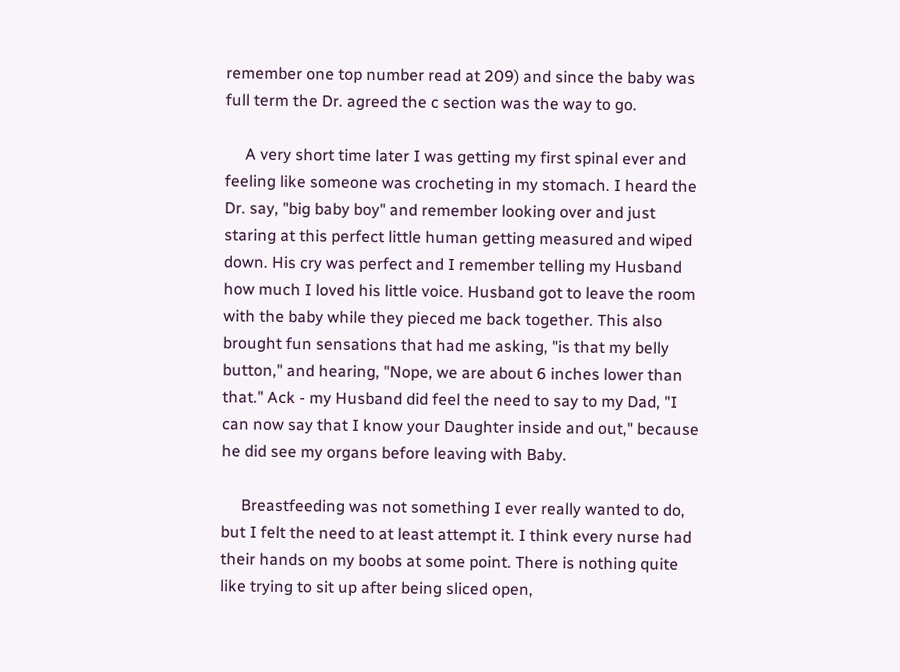remember one top number read at 209) and since the baby was full term the Dr. agreed the c section was the way to go.

     A very short time later I was getting my first spinal ever and feeling like someone was crocheting in my stomach. I heard the Dr. say, "big baby boy" and remember looking over and just staring at this perfect little human getting measured and wiped down. His cry was perfect and I remember telling my Husband how much I loved his little voice. Husband got to leave the room with the baby while they pieced me back together. This also brought fun sensations that had me asking, "is that my belly button," and hearing, "Nope, we are about 6 inches lower than that." Ack - my Husband did feel the need to say to my Dad, "I can now say that I know your Daughter inside and out," because he did see my organs before leaving with Baby.

     Breastfeeding was not something I ever really wanted to do, but I felt the need to at least attempt it. I think every nurse had their hands on my boobs at some point. There is nothing quite like trying to sit up after being sliced open,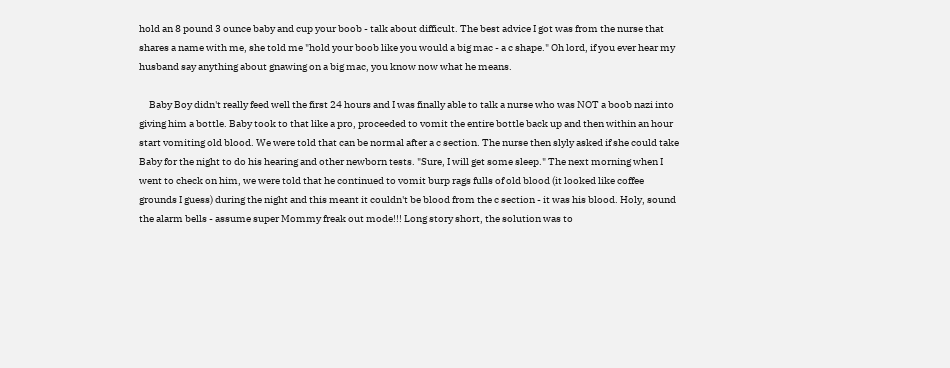hold an 8 pound 3 ounce baby and cup your boob - talk about difficult. The best advice I got was from the nurse that shares a name with me, she told me "hold your boob like you would a big mac - a c shape." Oh lord, if you ever hear my husband say anything about gnawing on a big mac, you know now what he means.

     Baby Boy didn't really feed well the first 24 hours and I was finally able to talk a nurse who was NOT a boob nazi into giving him a bottle. Baby took to that like a pro, proceeded to vomit the entire bottle back up and then within an hour start vomiting old blood. We were told that can be normal after a c section. The nurse then slyly asked if she could take Baby for the night to do his hearing and other newborn tests. "Sure, I will get some sleep." The next morning when I went to check on him, we were told that he continued to vomit burp rags fulls of old blood (it looked like coffee grounds I guess) during the night and this meant it couldn't be blood from the c section - it was his blood. Holy, sound the alarm bells - assume super Mommy freak out mode!!! Long story short, the solution was to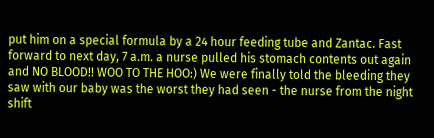put him on a special formula by a 24 hour feeding tube and Zantac. Fast forward to next day, 7 a.m. a nurse pulled his stomach contents out again and NO BLOOD!! WOO TO THE HOO:) We were finally told the bleeding they saw with our baby was the worst they had seen - the nurse from the night shift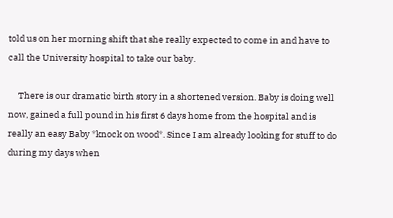told us on her morning shift that she really expected to come in and have to call the University hospital to take our baby.

     There is our dramatic birth story in a shortened version. Baby is doing well now, gained a full pound in his first 6 days home from the hospital and is really an easy Baby *knock on wood*. Since I am already looking for stuff to do during my days when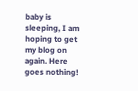baby is sleeping, I am hoping to get my blog on again. Here goes nothing!